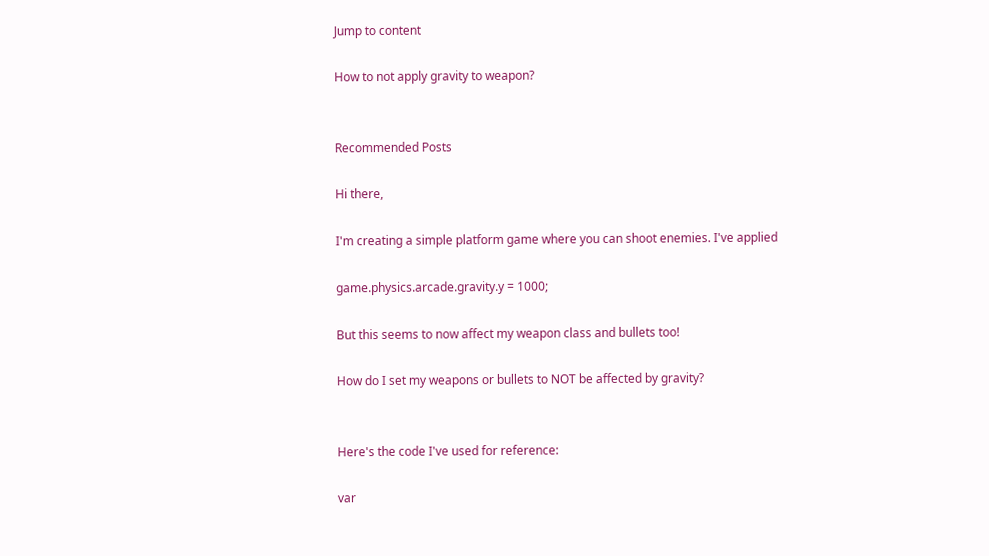Jump to content

How to not apply gravity to weapon?


Recommended Posts

Hi there,

I'm creating a simple platform game where you can shoot enemies. I've applied

game.physics.arcade.gravity.y = 1000;

But this seems to now affect my weapon class and bullets too!

How do I set my weapons or bullets to NOT be affected by gravity?


Here's the code I've used for reference:

var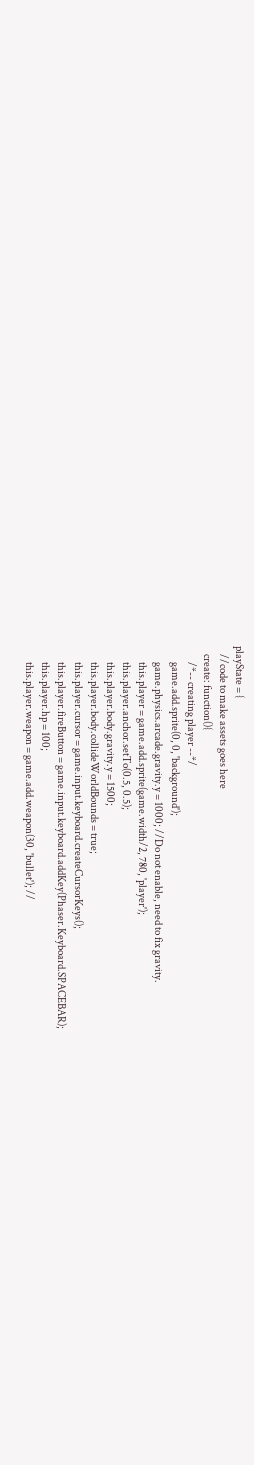playState = {
    //code to make assets goes here
    create: function(){
        /*-- creating player --*/
        game.add.sprite(0, 0, 'background');
        game.physics.arcade.gravity.y = 1000; //Do not enable, need to fix gravity.
        this.player = game.add.sprite(game.width/2, 780, 'player');
        this.player.anchor.setTo(0.5, 0.5);
        this.player.body.gravity.y = 1500;
        this.player.body.collideWorldBounds = true;
        this.player.cursor = game.input.keyboard.createCursorKeys();
        this.player.fireButton = game.input.keyboard.addKey(Phaser.Keyboard.SPACEBAR);
        this.player.hp = 100;
        this.player.weapon = game.add.weapon(30, 'bullet'); //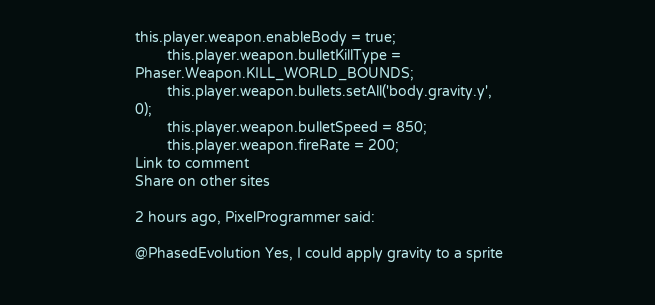this.player.weapon.enableBody = true;
        this.player.weapon.bulletKillType = Phaser.Weapon.KILL_WORLD_BOUNDS;
        this.player.weapon.bullets.setAll('body.gravity.y', 0);
        this.player.weapon.bulletSpeed = 850;
        this.player.weapon.fireRate = 200;
Link to comment
Share on other sites

2 hours ago, PixelProgrammer said:

@PhasedEvolution Yes, I could apply gravity to a sprite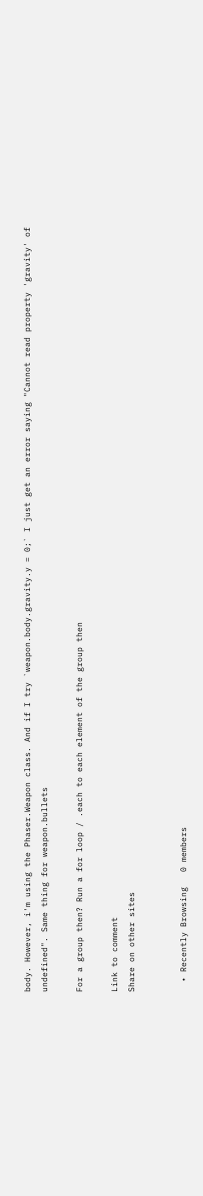body. However, i'm using the Phaser.Weapon class. And if I try `weapon.body.gravity.y = 0;` I just get an error saying "Cannot read property 'gravity' of undefined". Same thing for weapon.bullets

For a group then? Run a for loop / .each to each element of the group then

Link to comment
Share on other sites


  • Recently Browsing   0 members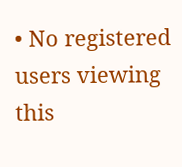• No registered users viewing this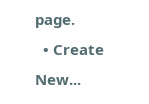page.
  • Create New...